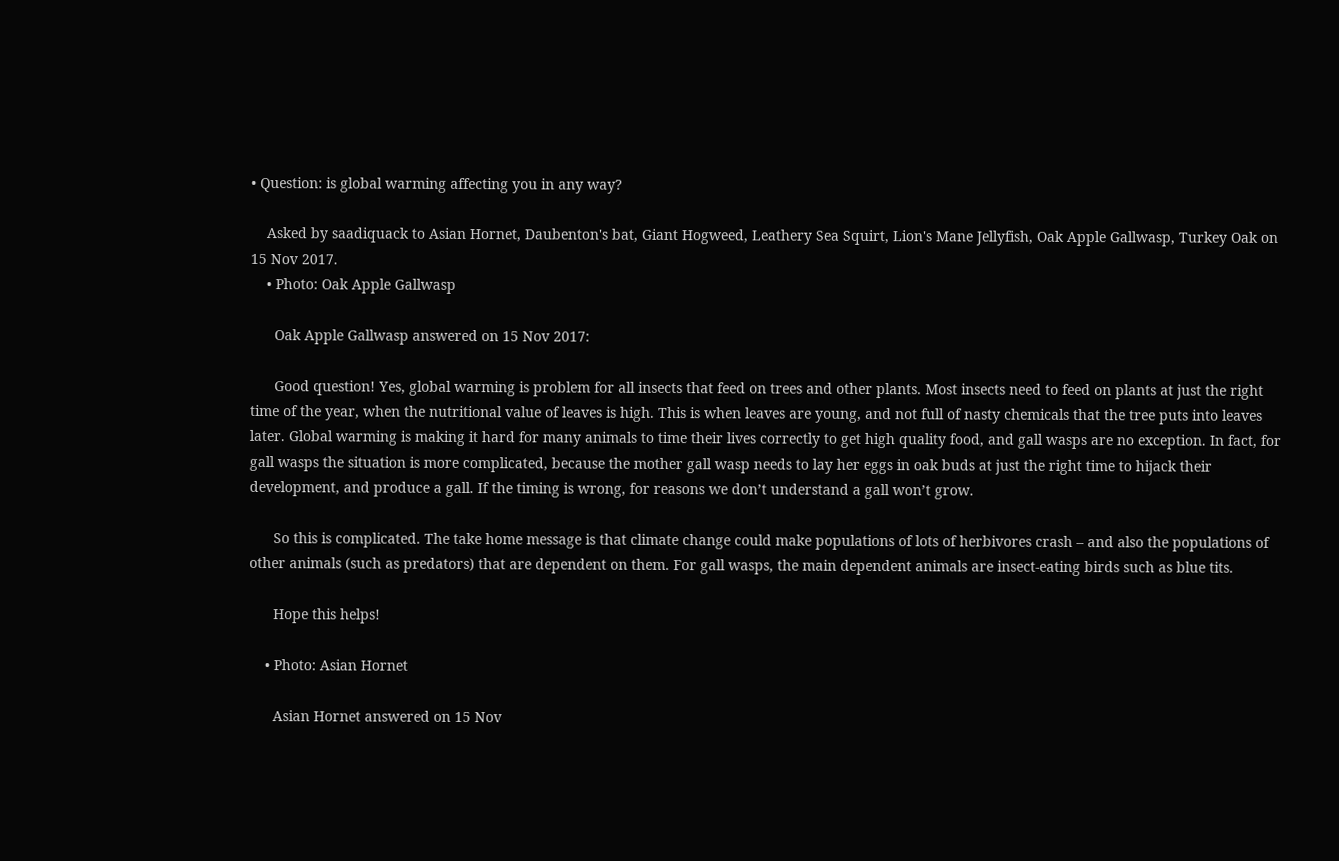• Question: is global warming affecting you in any way?

    Asked by saadiquack to Asian Hornet, Daubenton's bat, Giant Hogweed, Leathery Sea Squirt, Lion's Mane Jellyfish, Oak Apple Gallwasp, Turkey Oak on 15 Nov 2017.
    • Photo: Oak Apple Gallwasp

      Oak Apple Gallwasp answered on 15 Nov 2017:

      Good question! Yes, global warming is problem for all insects that feed on trees and other plants. Most insects need to feed on plants at just the right time of the year, when the nutritional value of leaves is high. This is when leaves are young, and not full of nasty chemicals that the tree puts into leaves later. Global warming is making it hard for many animals to time their lives correctly to get high quality food, and gall wasps are no exception. In fact, for gall wasps the situation is more complicated, because the mother gall wasp needs to lay her eggs in oak buds at just the right time to hijack their development, and produce a gall. If the timing is wrong, for reasons we don’t understand a gall won’t grow.

      So this is complicated. The take home message is that climate change could make populations of lots of herbivores crash – and also the populations of other animals (such as predators) that are dependent on them. For gall wasps, the main dependent animals are insect-eating birds such as blue tits.

      Hope this helps!

    • Photo: Asian Hornet

      Asian Hornet answered on 15 Nov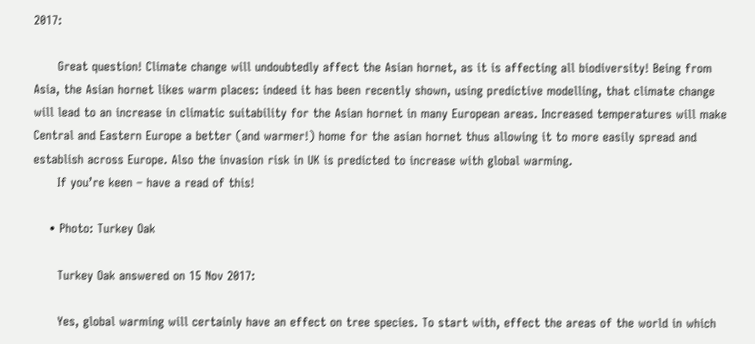2017:

      Great question! Climate change will undoubtedly affect the Asian hornet, as it is affecting all biodiversity! Being from Asia, the Asian hornet likes warm places: indeed it has been recently shown, using predictive modelling, that climate change will lead to an increase in climatic suitability for the Asian hornet in many European areas. Increased temperatures will make Central and Eastern Europe a better (and warmer!) home for the asian hornet thus allowing it to more easily spread and establish across Europe. Also the invasion risk in UK is predicted to increase with global warming.
      If you’re keen – have a read of this!

    • Photo: Turkey Oak

      Turkey Oak answered on 15 Nov 2017:

      Yes, global warming will certainly have an effect on tree species. To start with, effect the areas of the world in which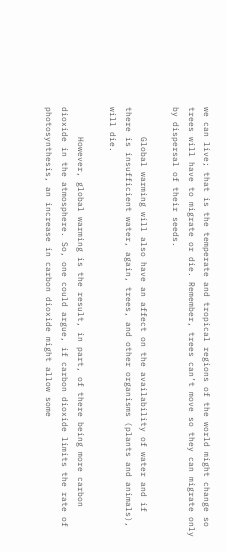we can live; that is the temperate and tropical regions of the world might change so trees will have to migrate or die. Remember, trees can’t move so they can migrate only by dispersal of their seeds.

      Global warming will also have an affect on the availability of water and if there is insufficient water, again, trees, and other organisms (plants and animals), will die.

      However, global warming is the result, in part, of there being more carbon dioxide in the atmosphere. So, one could argue, if carbon dioxide limits the rate of photosynthesis, an increase in carbon dioxide might allow some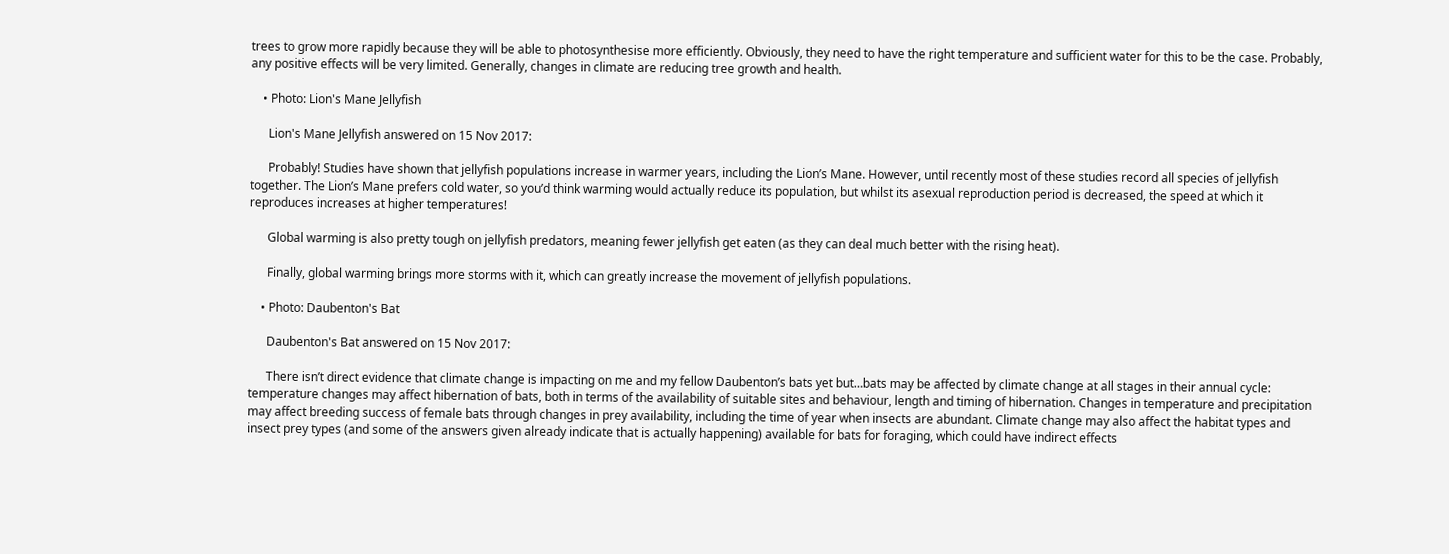trees to grow more rapidly because they will be able to photosynthesise more efficiently. Obviously, they need to have the right temperature and sufficient water for this to be the case. Probably, any positive effects will be very limited. Generally, changes in climate are reducing tree growth and health.

    • Photo: Lion's Mane Jellyfish

      Lion's Mane Jellyfish answered on 15 Nov 2017:

      Probably! Studies have shown that jellyfish populations increase in warmer years, including the Lion’s Mane. However, until recently most of these studies record all species of jellyfish together. The Lion’s Mane prefers cold water, so you’d think warming would actually reduce its population, but whilst its asexual reproduction period is decreased, the speed at which it reproduces increases at higher temperatures!

      Global warming is also pretty tough on jellyfish predators, meaning fewer jellyfish get eaten (as they can deal much better with the rising heat).

      Finally, global warming brings more storms with it, which can greatly increase the movement of jellyfish populations.

    • Photo: Daubenton's Bat

      Daubenton's Bat answered on 15 Nov 2017:

      There isn’t direct evidence that climate change is impacting on me and my fellow Daubenton’s bats yet but…bats may be affected by climate change at all stages in their annual cycle: temperature changes may affect hibernation of bats, both in terms of the availability of suitable sites and behaviour, length and timing of hibernation. Changes in temperature and precipitation may affect breeding success of female bats through changes in prey availability, including the time of year when insects are abundant. Climate change may also affect the habitat types and insect prey types (and some of the answers given already indicate that is actually happening) available for bats for foraging, which could have indirect effects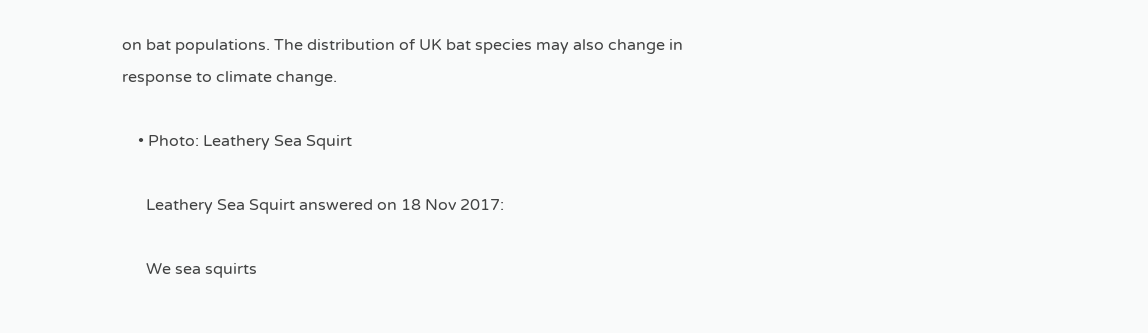on bat populations. The distribution of UK bat species may also change in response to climate change.

    • Photo: Leathery Sea Squirt

      Leathery Sea Squirt answered on 18 Nov 2017:

      We sea squirts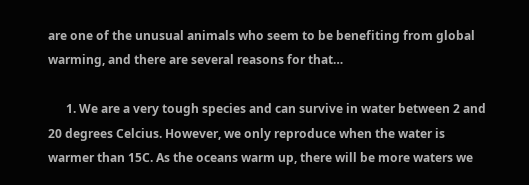are one of the unusual animals who seem to be benefiting from global warming, and there are several reasons for that…

      1. We are a very tough species and can survive in water between 2 and 20 degrees Celcius. However, we only reproduce when the water is warmer than 15C. As the oceans warm up, there will be more waters we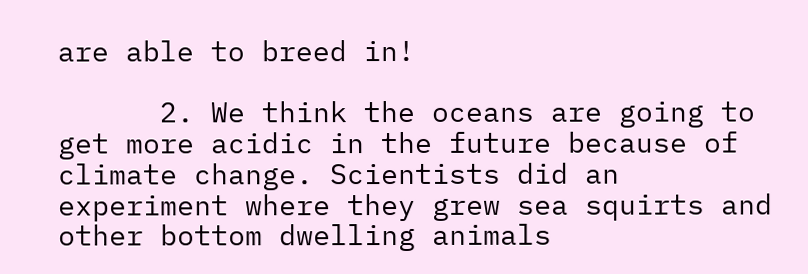are able to breed in!

      2. We think the oceans are going to get more acidic in the future because of climate change. Scientists did an experiment where they grew sea squirts and other bottom dwelling animals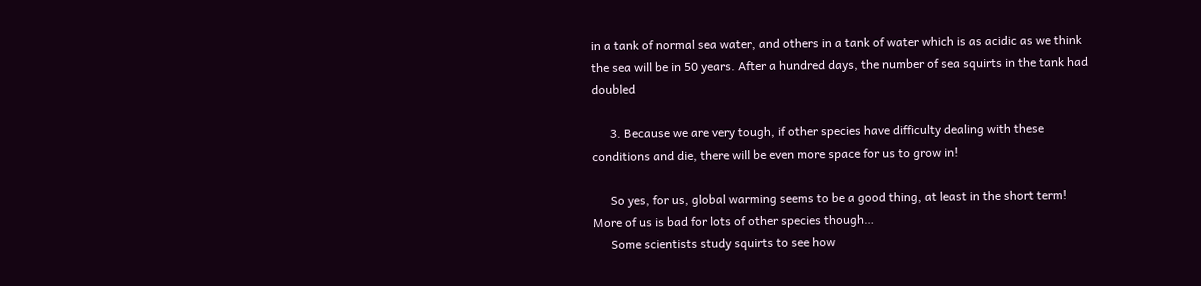in a tank of normal sea water, and others in a tank of water which is as acidic as we think the sea will be in 50 years. After a hundred days, the number of sea squirts in the tank had doubled

      3. Because we are very tough, if other species have difficulty dealing with these conditions and die, there will be even more space for us to grow in!

      So yes, for us, global warming seems to be a good thing, at least in the short term! More of us is bad for lots of other species though…
      Some scientists study squirts to see how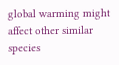global warming might affect other similar species